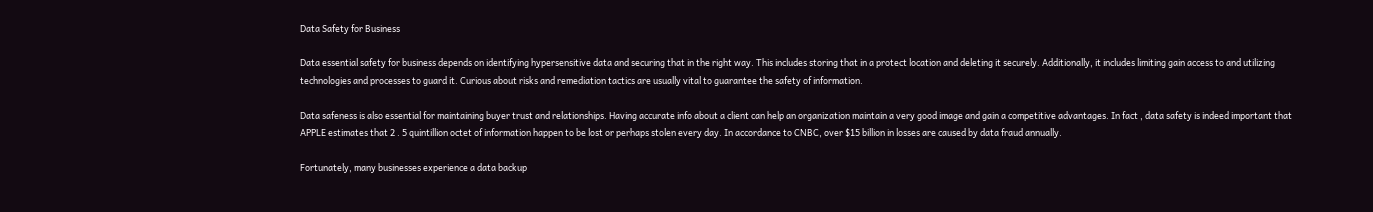Data Safety for Business

Data essential safety for business depends on identifying hypersensitive data and securing that in the right way. This includes storing that in a protect location and deleting it securely. Additionally, it includes limiting gain access to and utilizing technologies and processes to guard it. Curious about risks and remediation tactics are usually vital to guarantee the safety of information.

Data safeness is also essential for maintaining buyer trust and relationships. Having accurate info about a client can help an organization maintain a very good image and gain a competitive advantages. In fact , data safety is indeed important that APPLE estimates that 2 . 5 quintillion octet of information happen to be lost or perhaps stolen every day. In accordance to CNBC, over $15 billion in losses are caused by data fraud annually.

Fortunately, many businesses experience a data backup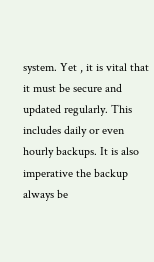system. Yet , it is vital that it must be secure and updated regularly. This includes daily or even hourly backups. It is also imperative the backup always be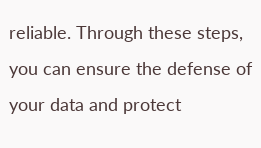reliable. Through these steps, you can ensure the defense of your data and protect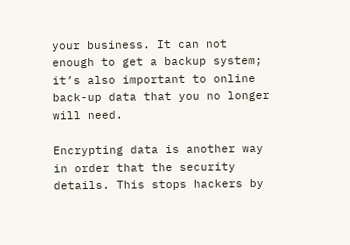your business. It can not enough to get a backup system; it’s also important to online back-up data that you no longer will need.

Encrypting data is another way in order that the security details. This stops hackers by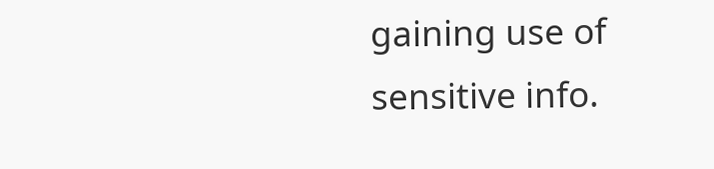gaining use of sensitive info.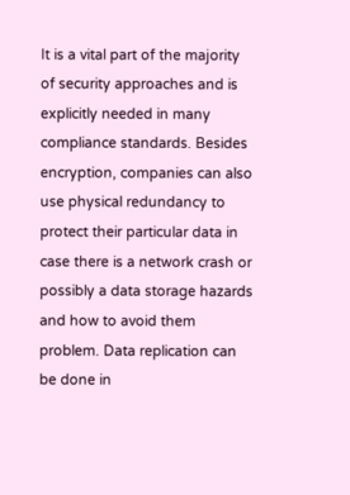It is a vital part of the majority of security approaches and is explicitly needed in many compliance standards. Besides encryption, companies can also use physical redundancy to protect their particular data in case there is a network crash or possibly a data storage hazards and how to avoid them problem. Data replication can be done in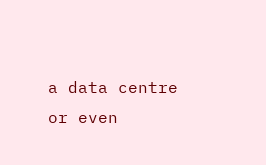a data centre or even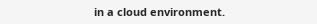in a cloud environment.